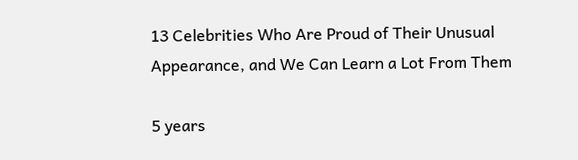13 Celebrities Who Are Proud of Their Unusual Appearance, and We Can Learn a Lot From Them

5 years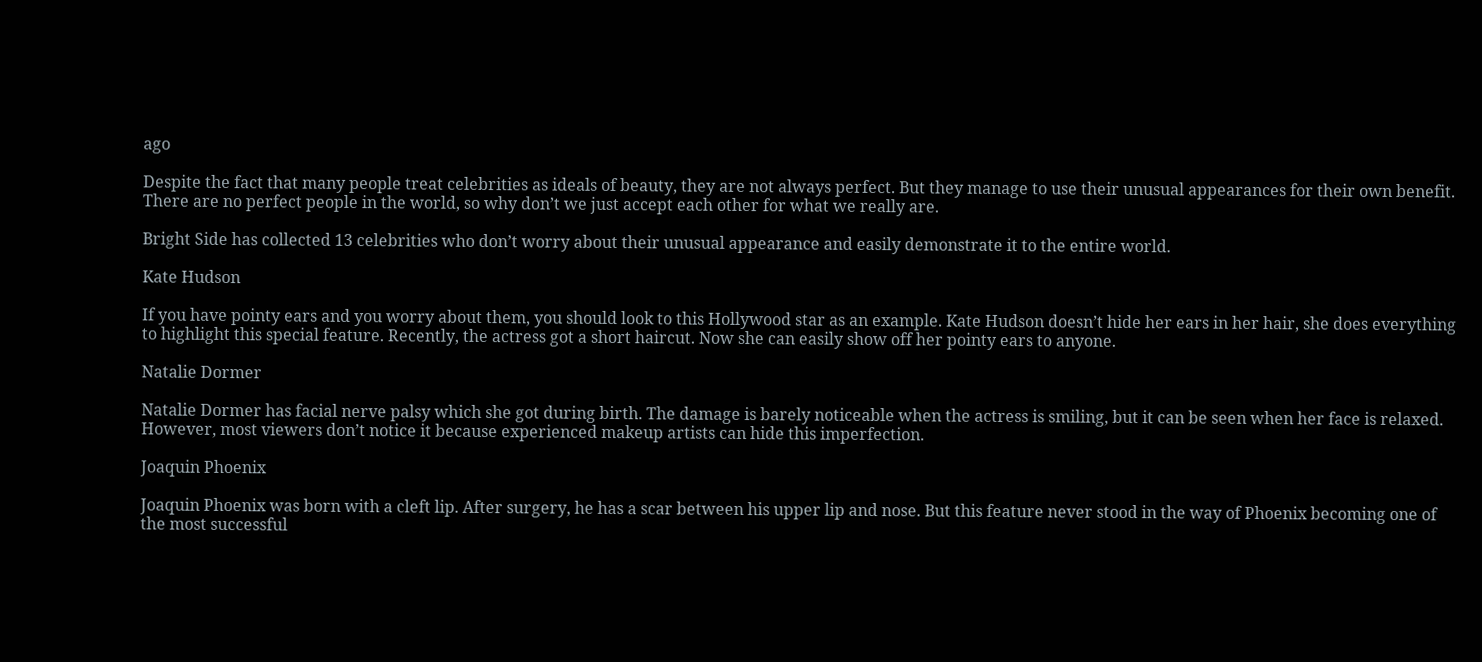ago

Despite the fact that many people treat celebrities as ideals of beauty, they are not always perfect. But they manage to use their unusual appearances for their own benefit. There are no perfect people in the world, so why don’t we just accept each other for what we really are.

Bright Side has collected 13 celebrities who don’t worry about their unusual appearance and easily demonstrate it to the entire world.

Kate Hudson

If you have pointy ears and you worry about them, you should look to this Hollywood star as an example. Kate Hudson doesn’t hide her ears in her hair, she does everything to highlight this special feature. Recently, the actress got a short haircut. Now she can easily show off her pointy ears to anyone.

Natalie Dormer

Natalie Dormer has facial nerve palsy which she got during birth. The damage is barely noticeable when the actress is smiling, but it can be seen when her face is relaxed. However, most viewers don’t notice it because experienced makeup artists can hide this imperfection.

Joaquin Phoenix

Joaquin Phoenix was born with a cleft lip. After surgery, he has a scar between his upper lip and nose. But this feature never stood in the way of Phoenix becoming one of the most successful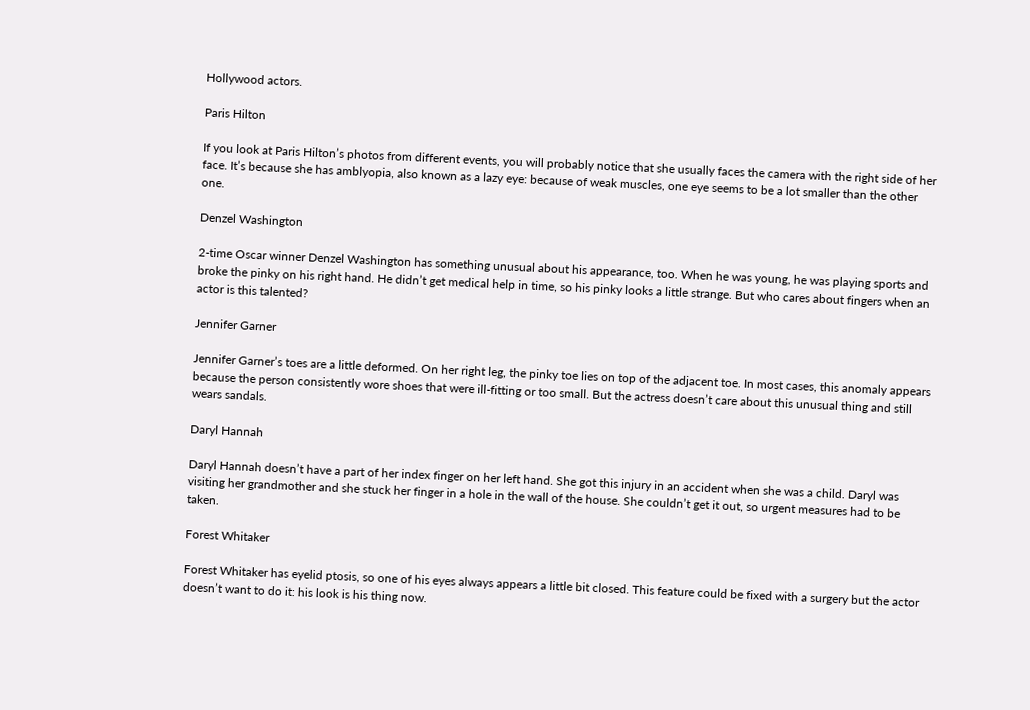Hollywood actors.

Paris Hilton

If you look at Paris Hilton’s photos from different events, you will probably notice that she usually faces the camera with the right side of her face. It’s because she has amblyopia, also known as a lazy eye: because of weak muscles, one eye seems to be a lot smaller than the other one.

Denzel Washington

2-time Oscar winner Denzel Washington has something unusual about his appearance, too. When he was young, he was playing sports and broke the pinky on his right hand. He didn’t get medical help in time, so his pinky looks a little strange. But who cares about fingers when an actor is this talented?

Jennifer Garner

Jennifer Garner’s toes are a little deformed. On her right leg, the pinky toe lies on top of the adjacent toe. In most cases, this anomaly appears because the person consistently wore shoes that were ill-fitting or too small. But the actress doesn’t care about this unusual thing and still wears sandals.

Daryl Hannah

Daryl Hannah doesn’t have a part of her index finger on her left hand. She got this injury in an accident when she was a child. Daryl was visiting her grandmother and she stuck her finger in a hole in the wall of the house. She couldn’t get it out, so urgent measures had to be taken.

Forest Whitaker

Forest Whitaker has eyelid ptosis, so one of his eyes always appears a little bit closed. This feature could be fixed with a surgery but the actor doesn’t want to do it: his look is his thing now.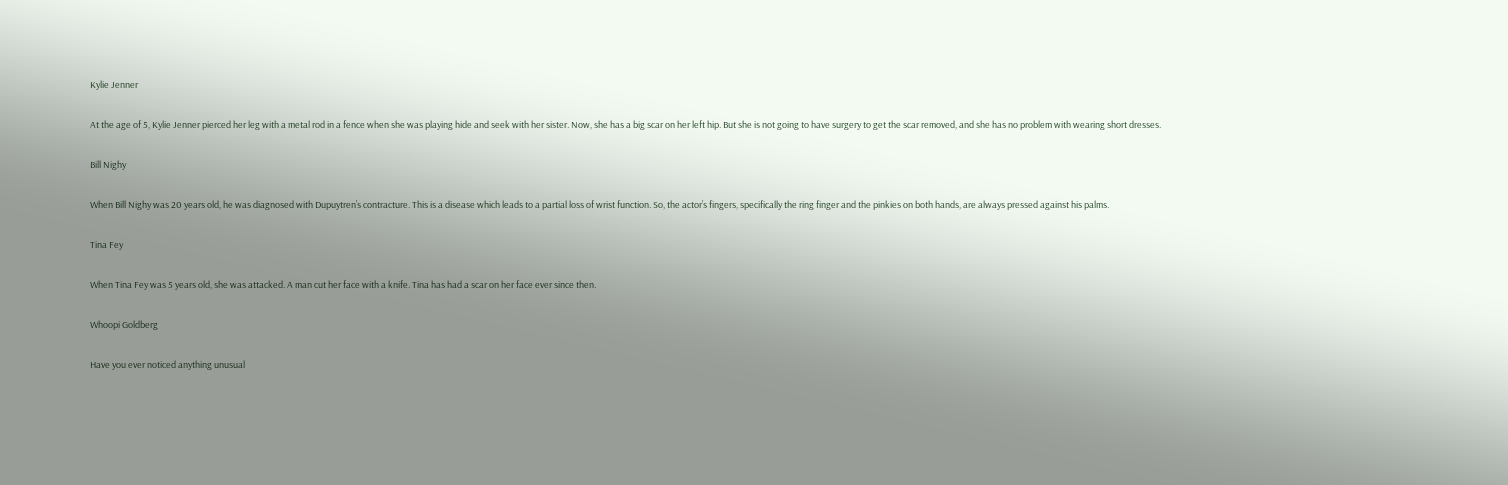Kylie Jenner

At the age of 5, Kylie Jenner pierced her leg with a metal rod in a fence when she was playing hide and seek with her sister. Now, she has a big scar on her left hip. But she is not going to have surgery to get the scar removed, and she has no problem with wearing short dresses.

Bill Nighy

When Bill Nighy was 20 years old, he was diagnosed with Dupuytren’s contracture. This is a disease which leads to a partial loss of wrist function. So, the actor’s fingers, specifically the ring finger and the pinkies on both hands, are always pressed against his palms.

Tina Fey

When Tina Fey was 5 years old, she was attacked. A man cut her face with a knife. Tina has had a scar on her face ever since then.

Whoopi Goldberg

Have you ever noticed anything unusual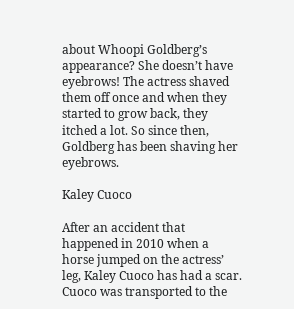about Whoopi Goldberg’s appearance? She doesn’t have eyebrows! The actress shaved them off once and when they started to grow back, they itched a lot. So since then, Goldberg has been shaving her eyebrows.

Kaley Cuoco

After an accident that happened in 2010 when a horse jumped on the actress’ leg, Kaley Cuoco has had a scar. Cuoco was transported to the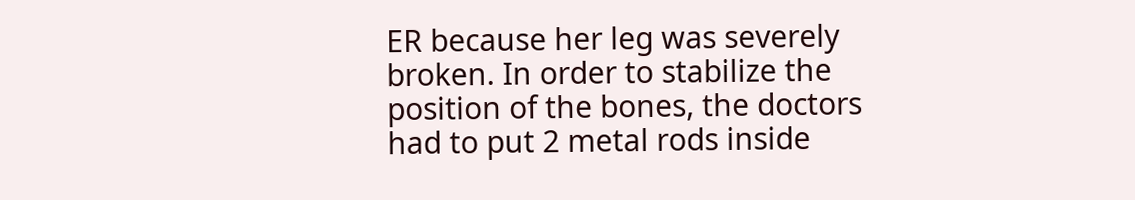ER because her leg was severely broken. In order to stabilize the position of the bones, the doctors had to put 2 metal rods inside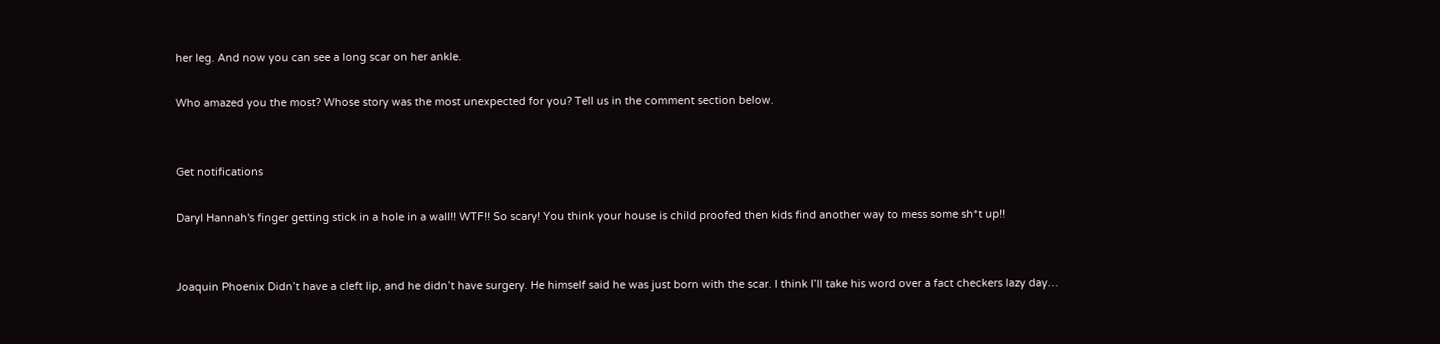her leg. And now you can see a long scar on her ankle.

Who amazed you the most? Whose story was the most unexpected for you? Tell us in the comment section below.


Get notifications

Daryl Hannah's finger getting stick in a hole in a wall!! WTF!! So scary! You think your house is child proofed then kids find another way to mess some sh*t up!!


Joaquin Phoenix Didn’t have a cleft lip, and he didn’t have surgery. He himself said he was just born with the scar. I think I’ll take his word over a fact checkers lazy day…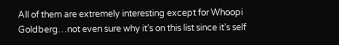All of them are extremely interesting except for Whoopi Goldberg…not even sure why it’s on this list since it’s self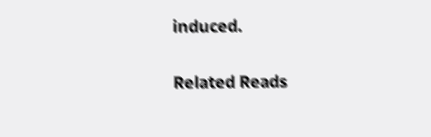induced.


Related Reads